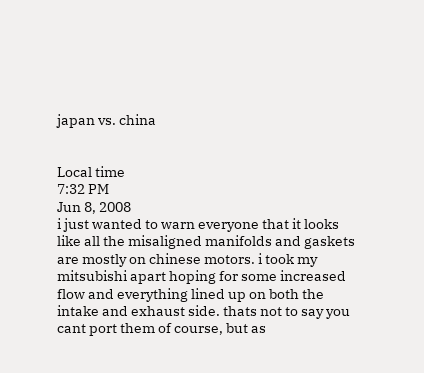japan vs. china


Local time
7:32 PM
Jun 8, 2008
i just wanted to warn everyone that it looks like all the misaligned manifolds and gaskets are mostly on chinese motors. i took my mitsubishi apart hoping for some increased flow and everything lined up on both the intake and exhaust side. thats not to say you cant port them of course, but as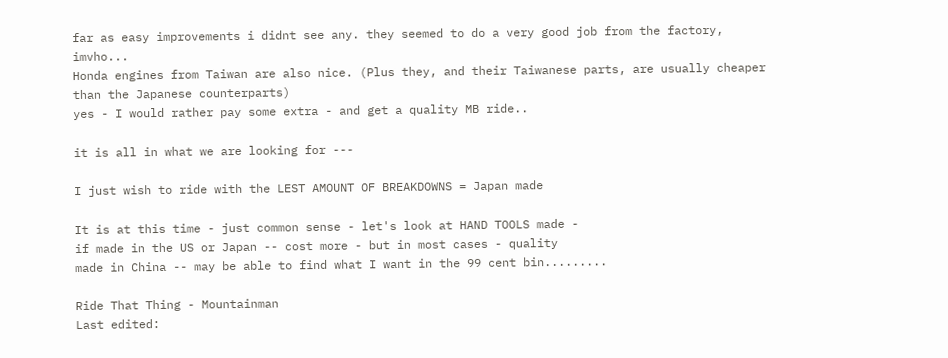far as easy improvements i didnt see any. they seemed to do a very good job from the factory, imvho...
Honda engines from Taiwan are also nice. (Plus they, and their Taiwanese parts, are usually cheaper than the Japanese counterparts)
yes - I would rather pay some extra - and get a quality MB ride..

it is all in what we are looking for ---

I just wish to ride with the LEST AMOUNT OF BREAKDOWNS = Japan made

It is at this time - just common sense - let's look at HAND TOOLS made -
if made in the US or Japan -- cost more - but in most cases - quality
made in China -- may be able to find what I want in the 99 cent bin.........

Ride That Thing - Mountainman
Last edited: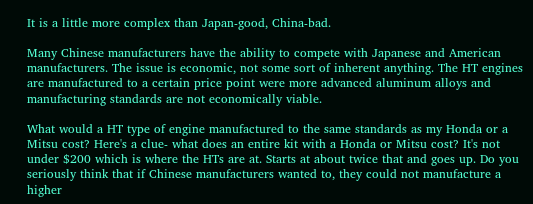It is a little more complex than Japan-good, China-bad.

Many Chinese manufacturers have the ability to compete with Japanese and American manufacturers. The issue is economic, not some sort of inherent anything. The HT engines are manufactured to a certain price point were more advanced aluminum alloys and manufacturing standards are not economically viable.

What would a HT type of engine manufactured to the same standards as my Honda or a Mitsu cost? Here's a clue- what does an entire kit with a Honda or Mitsu cost? It's not under $200 which is where the HTs are at. Starts at about twice that and goes up. Do you seriously think that if Chinese manufacturers wanted to, they could not manufacture a higher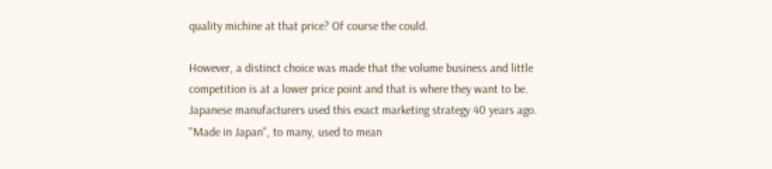quality michine at that price? Of course the could.

However, a distinct choice was made that the volume business and little competition is at a lower price point and that is where they want to be. Japanese manufacturers used this exact marketing strategy 40 years ago. "Made in Japan", to many, used to mean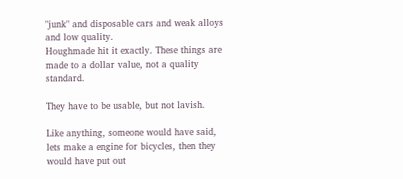"junk" and disposable cars and weak alloys and low quality.
Houghmade hit it exactly. These things are made to a dollar value, not a quality standard.

They have to be usable, but not lavish.

Like anything, someone would have said, lets make a engine for bicycles, then they would have put out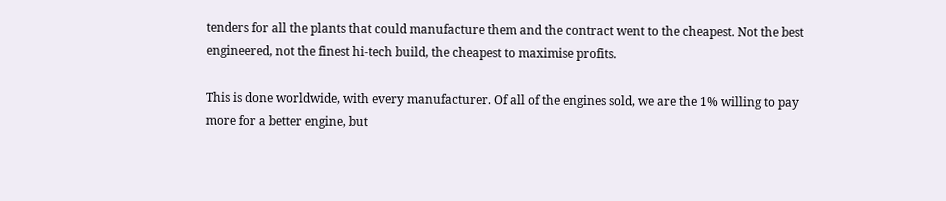tenders for all the plants that could manufacture them and the contract went to the cheapest. Not the best engineered, not the finest hi-tech build, the cheapest to maximise profits.

This is done worldwide, with every manufacturer. Of all of the engines sold, we are the 1% willing to pay more for a better engine, but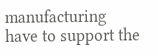manufacturing have to support the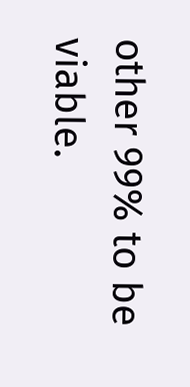other 99% to be viable.